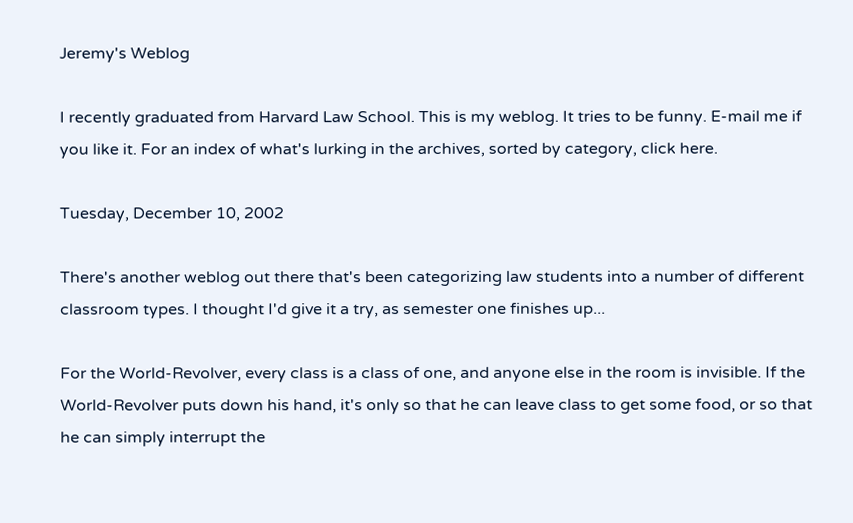Jeremy's Weblog

I recently graduated from Harvard Law School. This is my weblog. It tries to be funny. E-mail me if you like it. For an index of what's lurking in the archives, sorted by category, click here.

Tuesday, December 10, 2002

There's another weblog out there that's been categorizing law students into a number of different classroom types. I thought I'd give it a try, as semester one finishes up...

For the World-Revolver, every class is a class of one, and anyone else in the room is invisible. If the World-Revolver puts down his hand, it's only so that he can leave class to get some food, or so that he can simply interrupt the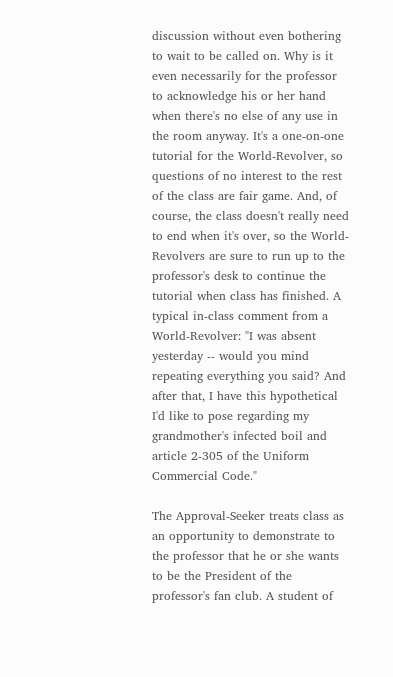discussion without even bothering to wait to be called on. Why is it even necessarily for the professor to acknowledge his or her hand when there's no else of any use in the room anyway. It's a one-on-one tutorial for the World-Revolver, so questions of no interest to the rest of the class are fair game. And, of course, the class doesn't really need to end when it's over, so the World-Revolvers are sure to run up to the professor's desk to continue the tutorial when class has finished. A typical in-class comment from a World-Revolver: "I was absent yesterday -- would you mind repeating everything you said? And after that, I have this hypothetical I'd like to pose regarding my grandmother's infected boil and article 2-305 of the Uniform Commercial Code."

The Approval-Seeker treats class as an opportunity to demonstrate to the professor that he or she wants to be the President of the professor's fan club. A student of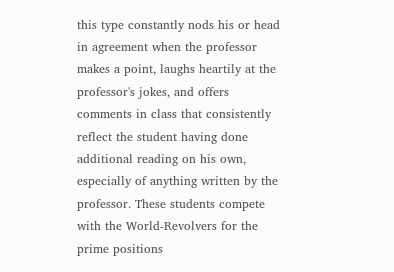this type constantly nods his or head in agreement when the professor makes a point, laughs heartily at the professor's jokes, and offers comments in class that consistently reflect the student having done additional reading on his own, especially of anything written by the professor. These students compete with the World-Revolvers for the prime positions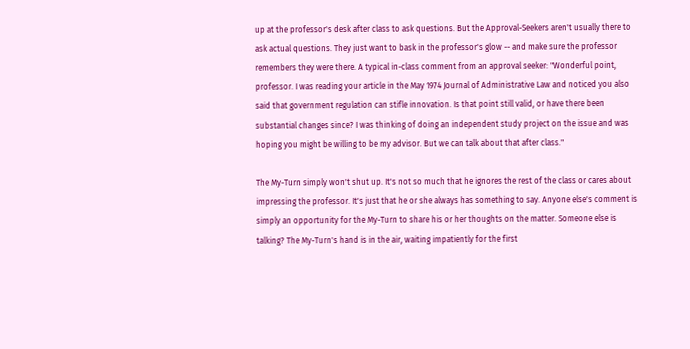up at the professor's desk after class to ask questions. But the Approval-Seekers aren't usually there to ask actual questions. They just want to bask in the professor's glow -- and make sure the professor remembers they were there. A typical in-class comment from an approval seeker: "Wonderful point, professor. I was reading your article in the May 1974 Journal of Administrative Law and noticed you also said that government regulation can stifle innovation. Is that point still valid, or have there been substantial changes since? I was thinking of doing an independent study project on the issue and was hoping you might be willing to be my advisor. But we can talk about that after class."

The My-Turn simply won't shut up. It's not so much that he ignores the rest of the class or cares about impressing the professor. It's just that he or she always has something to say. Anyone else's comment is simply an opportunity for the My-Turn to share his or her thoughts on the matter. Someone else is talking? The My-Turn's hand is in the air, waiting impatiently for the first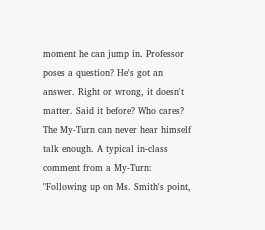moment he can jump in. Professor poses a question? He's got an answer. Right or wrong, it doesn't matter. Said it before? Who cares? The My-Turn can never hear himself talk enough. A typical in-class comment from a My-Turn: "Following up on Ms. Smith's point,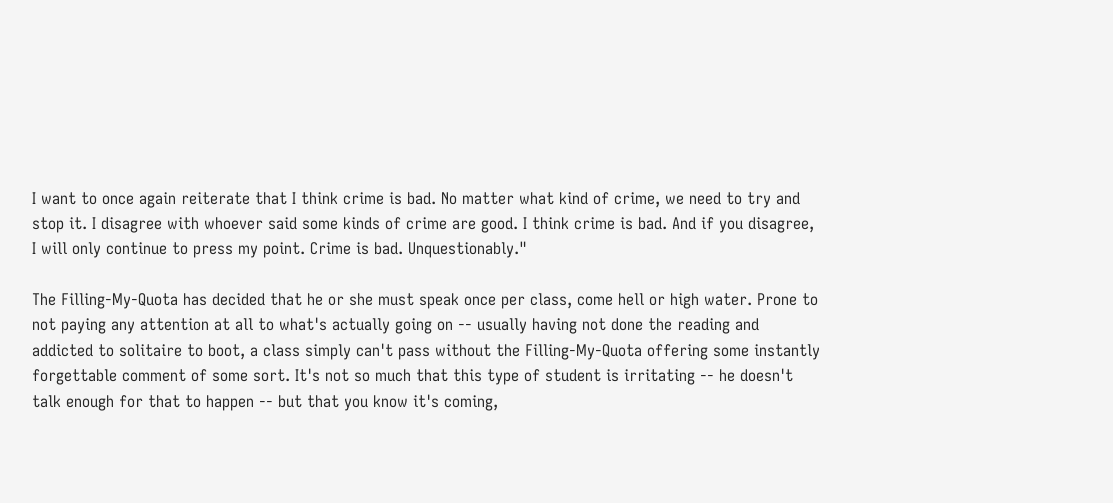I want to once again reiterate that I think crime is bad. No matter what kind of crime, we need to try and stop it. I disagree with whoever said some kinds of crime are good. I think crime is bad. And if you disagree, I will only continue to press my point. Crime is bad. Unquestionably."

The Filling-My-Quota has decided that he or she must speak once per class, come hell or high water. Prone to not paying any attention at all to what's actually going on -- usually having not done the reading and addicted to solitaire to boot, a class simply can't pass without the Filling-My-Quota offering some instantly forgettable comment of some sort. It's not so much that this type of student is irritating -- he doesn't talk enough for that to happen -- but that you know it's coming,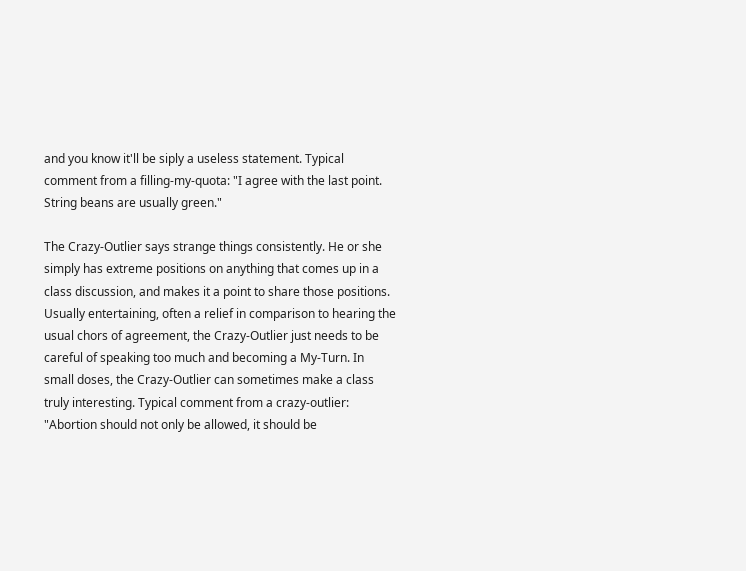and you know it'll be siply a useless statement. Typical comment from a filling-my-quota: "I agree with the last point. String beans are usually green."

The Crazy-Outlier says strange things consistently. He or she simply has extreme positions on anything that comes up in a class discussion, and makes it a point to share those positions. Usually entertaining, often a relief in comparison to hearing the usual chors of agreement, the Crazy-Outlier just needs to be careful of speaking too much and becoming a My-Turn. In small doses, the Crazy-Outlier can sometimes make a class truly interesting. Typical comment from a crazy-outlier: "Abortion should not only be allowed, it should be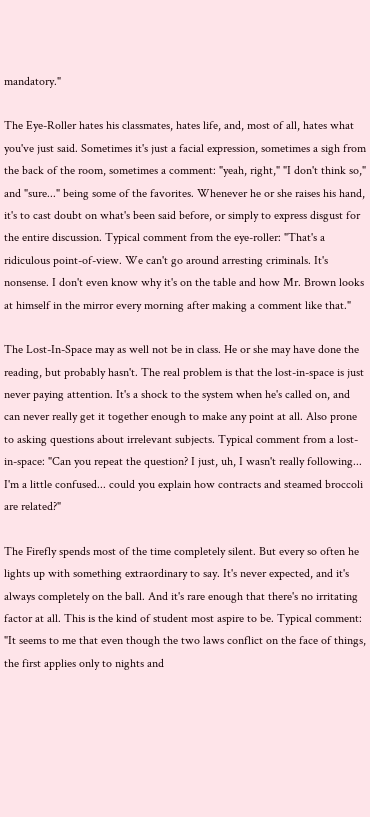mandatory."

The Eye-Roller hates his classmates, hates life, and, most of all, hates what you've just said. Sometimes it's just a facial expression, sometimes a sigh from the back of the room, sometimes a comment: "yeah, right," "I don't think so," and "sure..." being some of the favorites. Whenever he or she raises his hand, it's to cast doubt on what's been said before, or simply to express disgust for the entire discussion. Typical comment from the eye-roller: "That's a ridiculous point-of-view. We can't go around arresting criminals. It's nonsense. I don't even know why it's on the table and how Mr. Brown looks at himself in the mirror every morning after making a comment like that."

The Lost-In-Space may as well not be in class. He or she may have done the reading, but probably hasn't. The real problem is that the lost-in-space is just never paying attention. It's a shock to the system when he's called on, and can never really get it together enough to make any point at all. Also prone to asking questions about irrelevant subjects. Typical comment from a lost-in-space: "Can you repeat the question? I just, uh, I wasn't really following... I'm a little confused... could you explain how contracts and steamed broccoli are related?"

The Firefly spends most of the time completely silent. But every so often he lights up with something extraordinary to say. It's never expected, and it's always completely on the ball. And it's rare enough that there's no irritating factor at all. This is the kind of student most aspire to be. Typical comment: "It seems to me that even though the two laws conflict on the face of things, the first applies only to nights and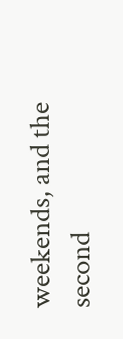weekends, and the second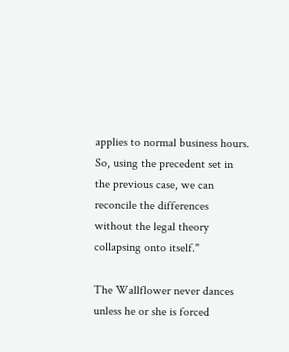applies to normal business hours. So, using the precedent set in the previous case, we can reconcile the differences without the legal theory collapsing onto itself."

The Wallflower never dances unless he or she is forced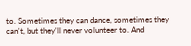to. Sometimes they can dance, sometimes they can't, but they'll never volunteer to. And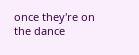once they're on the dance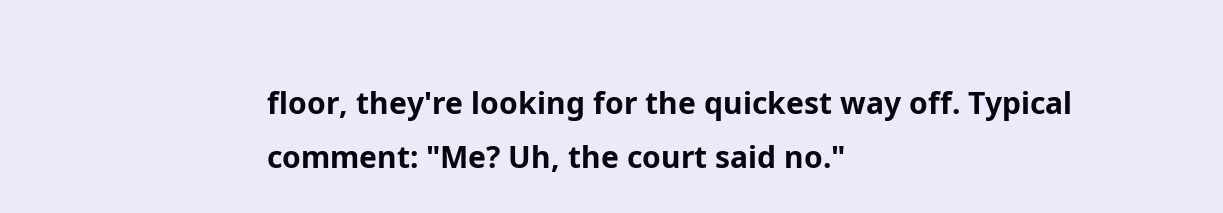floor, they're looking for the quickest way off. Typical comment: "Me? Uh, the court said no."